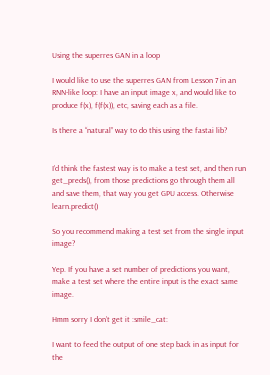Using the superres GAN in a loop

I would like to use the superres GAN from Lesson 7 in an RNN-like loop: I have an input image x, and would like to produce f(x), f(f(x)), etc, saving each as a file.

Is there a “natural” way to do this using the fastai lib?


I’d think the fastest way is to make a test set, and then run get_preds(), from those predictions go through them all and save them, that way you get GPU access. Otherwise learn.predict()

So you recommend making a test set from the single input image?

Yep. If you have a set number of predictions you want, make a test set where the entire input is the exact same image.

Hmm sorry I don’t get it :smile_cat:

I want to feed the output of one step back in as input for the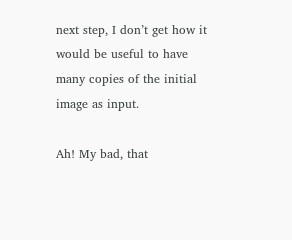next step, I don’t get how it would be useful to have many copies of the initial image as input.

Ah! My bad, that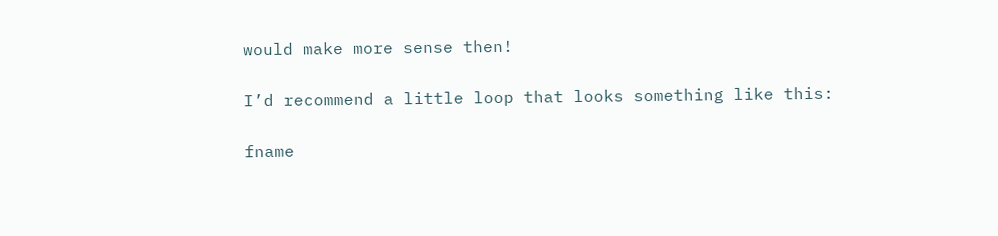would make more sense then!

I’d recommend a little loop that looks something like this:

fname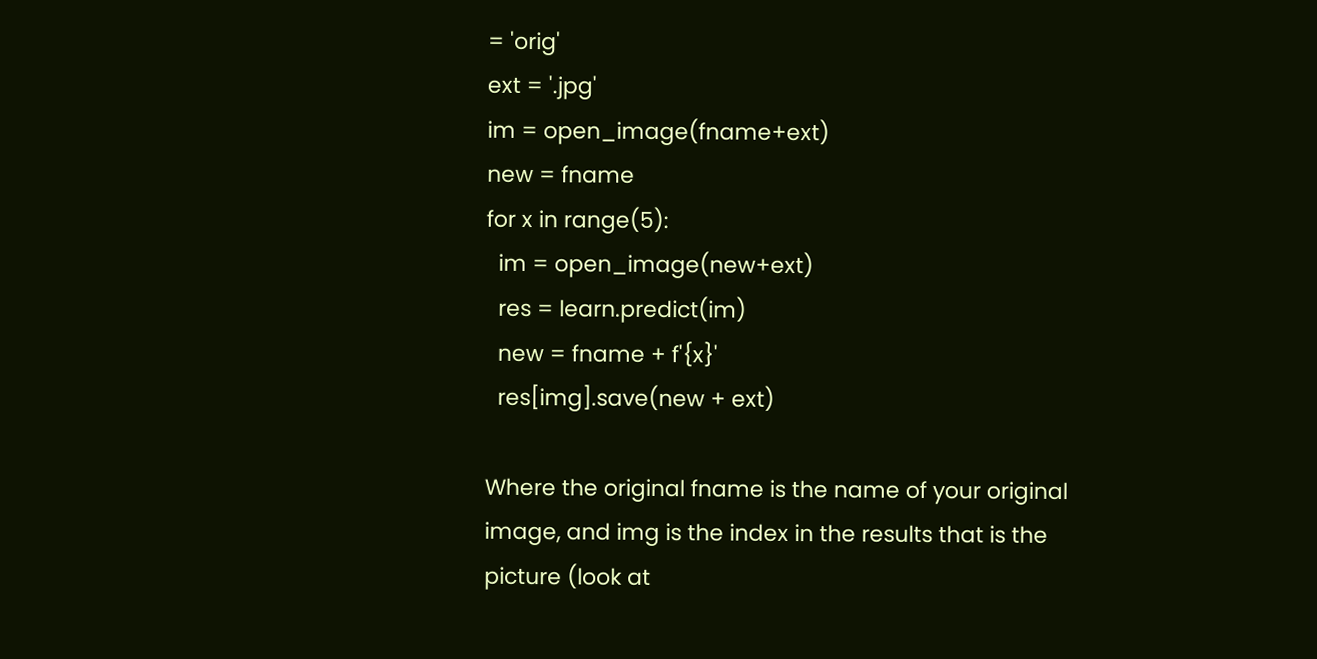= 'orig'
ext = '.jpg'
im = open_image(fname+ext)
new = fname
for x in range(5):
  im = open_image(new+ext)
  res = learn.predict(im)
  new = fname + f'{x}'
  res[img].save(new + ext)

Where the original fname is the name of your original image, and img is the index in the results that is the picture (look at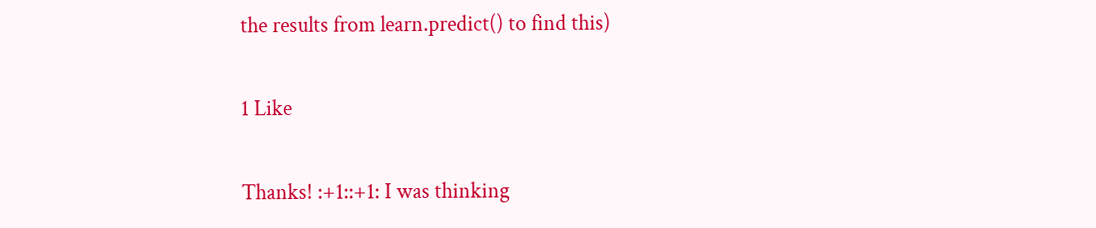the results from learn.predict() to find this)

1 Like

Thanks! :+1::+1: I was thinking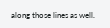along those lines as well.